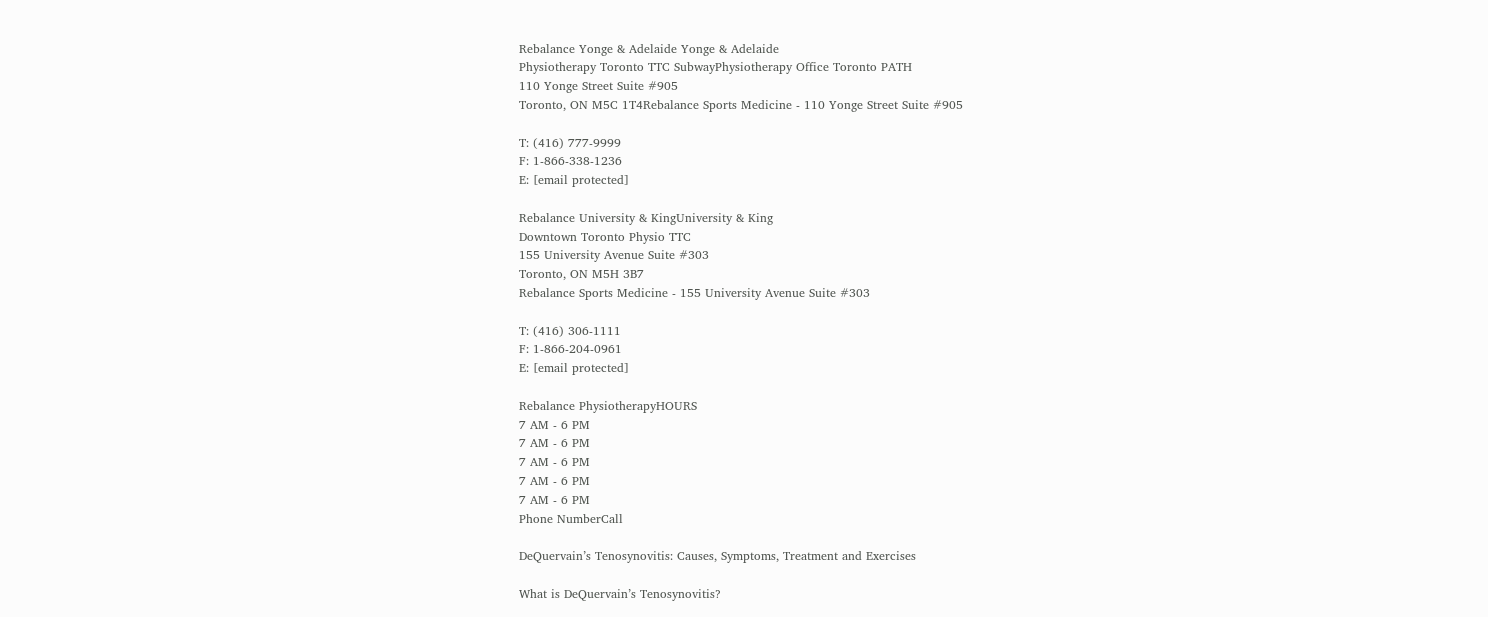Rebalance Yonge & Adelaide Yonge & Adelaide
Physiotherapy Toronto TTC SubwayPhysiotherapy Office Toronto PATH
110 Yonge Street Suite #905
Toronto, ON M5C 1T4Rebalance Sports Medicine - 110 Yonge Street Suite #905

T: (416) 777-9999
F: 1-866-338-1236
E: [email protected]

Rebalance University & KingUniversity & King
Downtown Toronto Physio TTC
155 University Avenue Suite #303
Toronto, ON M5H 3B7
Rebalance Sports Medicine - 155 University Avenue Suite #303

T: (416) 306-1111
F: 1-866-204-0961
E: [email protected]

Rebalance PhysiotherapyHOURS
7 AM - 6 PM
7 AM - 6 PM
7 AM - 6 PM
7 AM - 6 PM
7 AM - 6 PM
Phone NumberCall

DeQuervain’s Tenosynovitis: Causes, Symptoms, Treatment and Exercises

What is DeQuervain’s Tenosynovitis?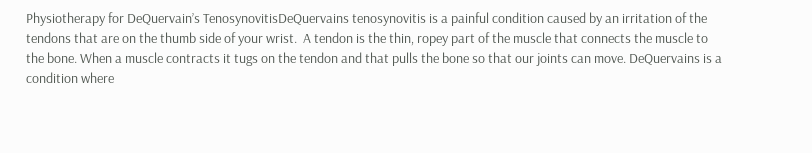Physiotherapy for DeQuervain’s TenosynovitisDeQuervains tenosynovitis is a painful condition caused by an irritation of the tendons that are on the thumb side of your wrist.  A tendon is the thin, ropey part of the muscle that connects the muscle to the bone. When a muscle contracts it tugs on the tendon and that pulls the bone so that our joints can move. DeQuervains is a condition where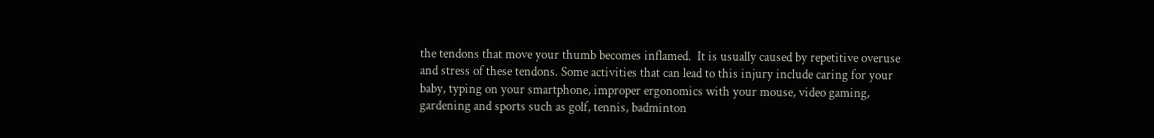the tendons that move your thumb becomes inflamed.  It is usually caused by repetitive overuse and stress of these tendons. Some activities that can lead to this injury include caring for your baby, typing on your smartphone, improper ergonomics with your mouse, video gaming, gardening and sports such as golf, tennis, badminton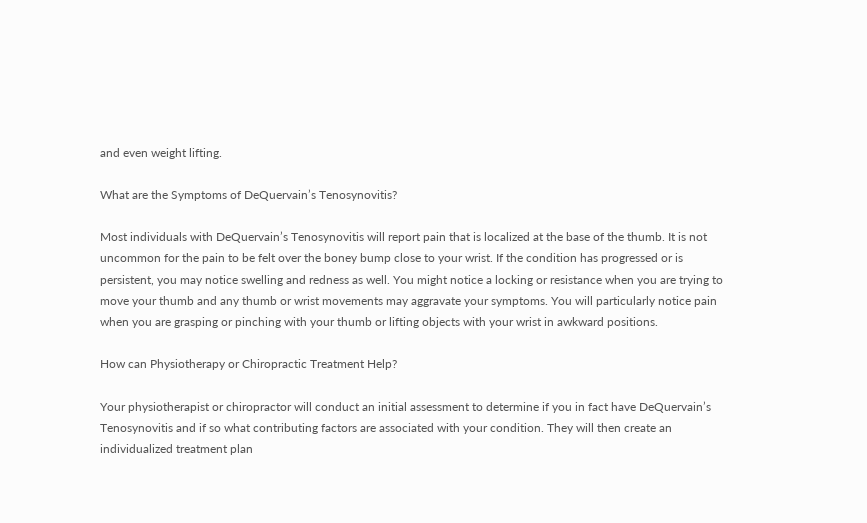and even weight lifting.

What are the Symptoms of DeQuervain’s Tenosynovitis?

Most individuals with DeQuervain’s Tenosynovitis will report pain that is localized at the base of the thumb. It is not uncommon for the pain to be felt over the boney bump close to your wrist. If the condition has progressed or is persistent, you may notice swelling and redness as well. You might notice a locking or resistance when you are trying to move your thumb and any thumb or wrist movements may aggravate your symptoms. You will particularly notice pain when you are grasping or pinching with your thumb or lifting objects with your wrist in awkward positions.

How can Physiotherapy or Chiropractic Treatment Help?

Your physiotherapist or chiropractor will conduct an initial assessment to determine if you in fact have DeQuervain’s Tenosynovitis and if so what contributing factors are associated with your condition. They will then create an individualized treatment plan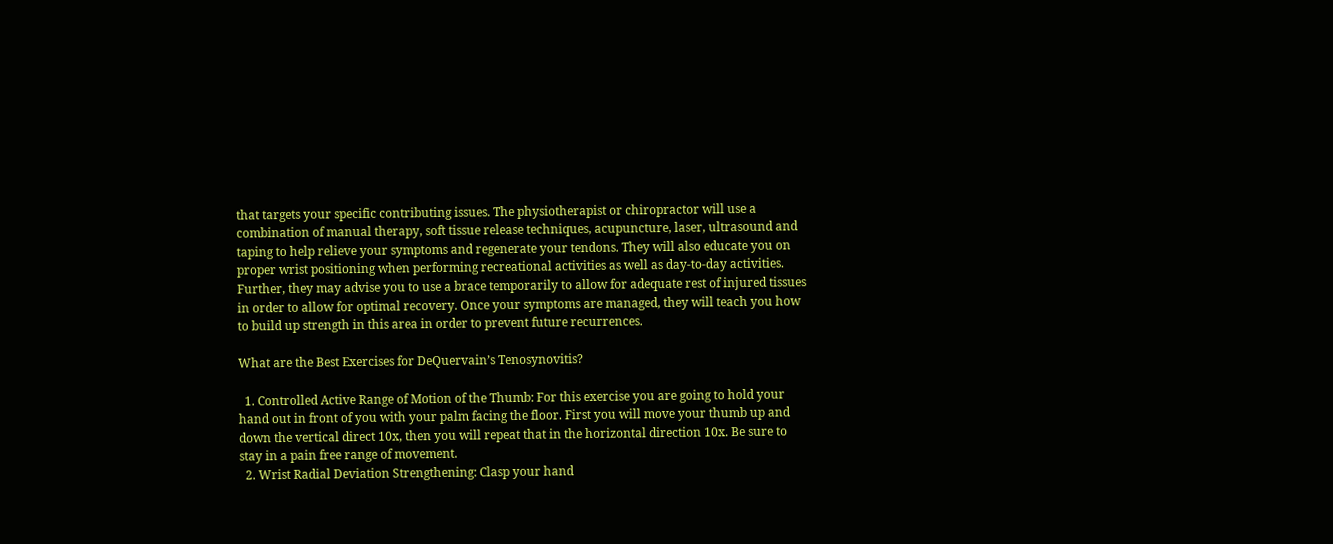that targets your specific contributing issues. The physiotherapist or chiropractor will use a combination of manual therapy, soft tissue release techniques, acupuncture, laser, ultrasound and taping to help relieve your symptoms and regenerate your tendons. They will also educate you on proper wrist positioning when performing recreational activities as well as day-to-day activities. Further, they may advise you to use a brace temporarily to allow for adequate rest of injured tissues in order to allow for optimal recovery. Once your symptoms are managed, they will teach you how to build up strength in this area in order to prevent future recurrences.

What are the Best Exercises for DeQuervain’s Tenosynovitis?

  1. Controlled Active Range of Motion of the Thumb: For this exercise you are going to hold your hand out in front of you with your palm facing the floor. First you will move your thumb up and down the vertical direct 10x, then you will repeat that in the horizontal direction 10x. Be sure to stay in a pain free range of movement.
  2. Wrist Radial Deviation Strengthening: Clasp your hand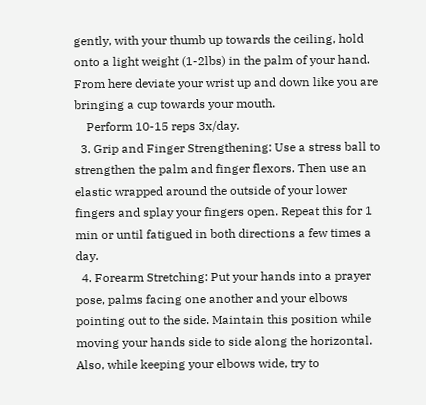gently, with your thumb up towards the ceiling, hold onto a light weight (1-2lbs) in the palm of your hand. From here deviate your wrist up and down like you are bringing a cup towards your mouth.
    Perform 10-15 reps 3x/day.
  3. Grip and Finger Strengthening: Use a stress ball to strengthen the palm and finger flexors. Then use an elastic wrapped around the outside of your lower fingers and splay your fingers open. Repeat this for 1 min or until fatigued in both directions a few times a day.
  4. Forearm Stretching: Put your hands into a prayer pose, palms facing one another and your elbows pointing out to the side. Maintain this position while moving your hands side to side along the horizontal. Also, while keeping your elbows wide, try to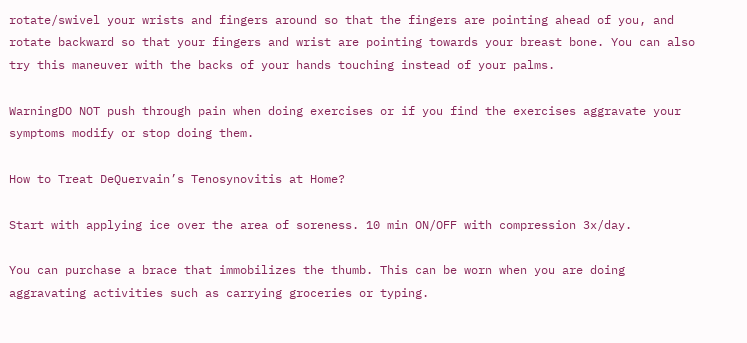rotate/swivel your wrists and fingers around so that the fingers are pointing ahead of you, and rotate backward so that your fingers and wrist are pointing towards your breast bone. You can also try this maneuver with the backs of your hands touching instead of your palms.

WarningDO NOT push through pain when doing exercises or if you find the exercises aggravate your symptoms modify or stop doing them.

How to Treat DeQuervain’s Tenosynovitis at Home?

Start with applying ice over the area of soreness. 10 min ON/OFF with compression 3x/day.

You can purchase a brace that immobilizes the thumb. This can be worn when you are doing aggravating activities such as carrying groceries or typing.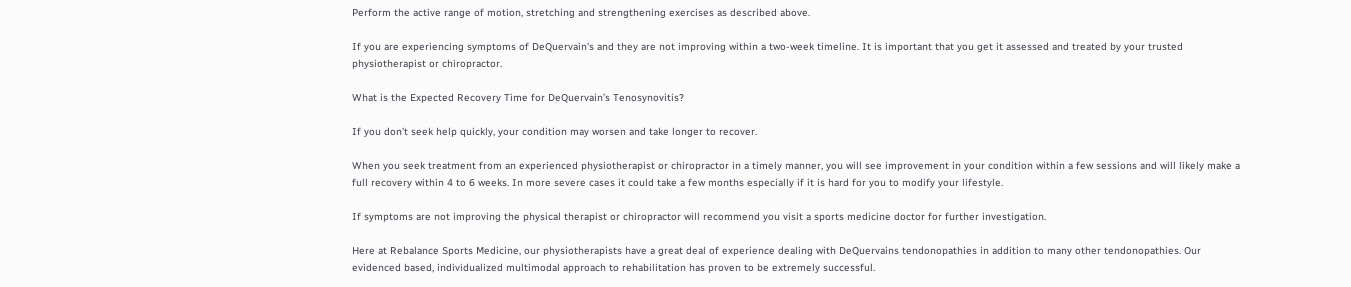Perform the active range of motion, stretching and strengthening exercises as described above.

If you are experiencing symptoms of DeQuervain’s and they are not improving within a two-week timeline. It is important that you get it assessed and treated by your trusted physiotherapist or chiropractor.

What is the Expected Recovery Time for DeQuervain’s Tenosynovitis?

If you don’t seek help quickly, your condition may worsen and take longer to recover.

When you seek treatment from an experienced physiotherapist or chiropractor in a timely manner, you will see improvement in your condition within a few sessions and will likely make a full recovery within 4 to 6 weeks. In more severe cases it could take a few months especially if it is hard for you to modify your lifestyle.

If symptoms are not improving the physical therapist or chiropractor will recommend you visit a sports medicine doctor for further investigation.

Here at Rebalance Sports Medicine, our physiotherapists have a great deal of experience dealing with DeQuervains tendonopathies in addition to many other tendonopathies. Our evidenced based, individualized multimodal approach to rehabilitation has proven to be extremely successful.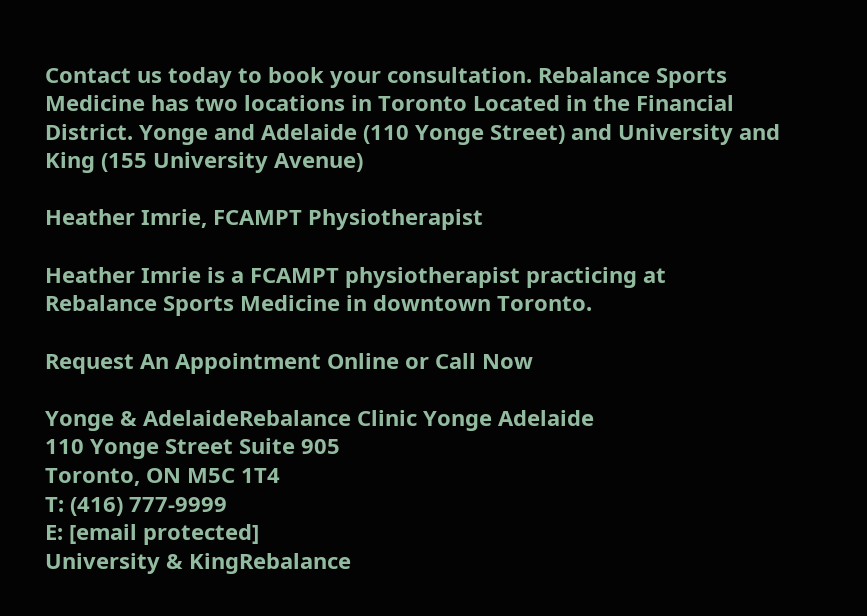Contact us today to book your consultation. Rebalance Sports Medicine has two locations in Toronto Located in the Financial District. Yonge and Adelaide (110 Yonge Street) and University and King (155 University Avenue)

Heather Imrie, FCAMPT Physiotherapist

Heather Imrie is a FCAMPT physiotherapist practicing at Rebalance Sports Medicine in downtown Toronto.

Request An Appointment Online or Call Now

Yonge & AdelaideRebalance Clinic Yonge Adelaide
110 Yonge Street Suite 905
Toronto, ON M5C 1T4
T: (416) 777-9999
E: [email protected]
University & KingRebalance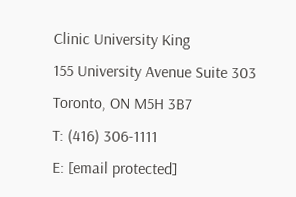Clinic University King
155 University Avenue Suite 303
Toronto, ON M5H 3B7
T: (416) 306-1111
E: [email protected]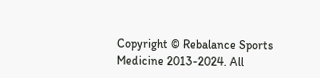Copyright © Rebalance Sports Medicine 2013-2024. All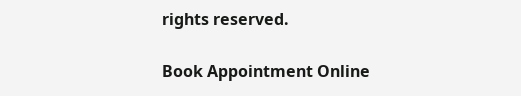rights reserved.

Book Appointment Online